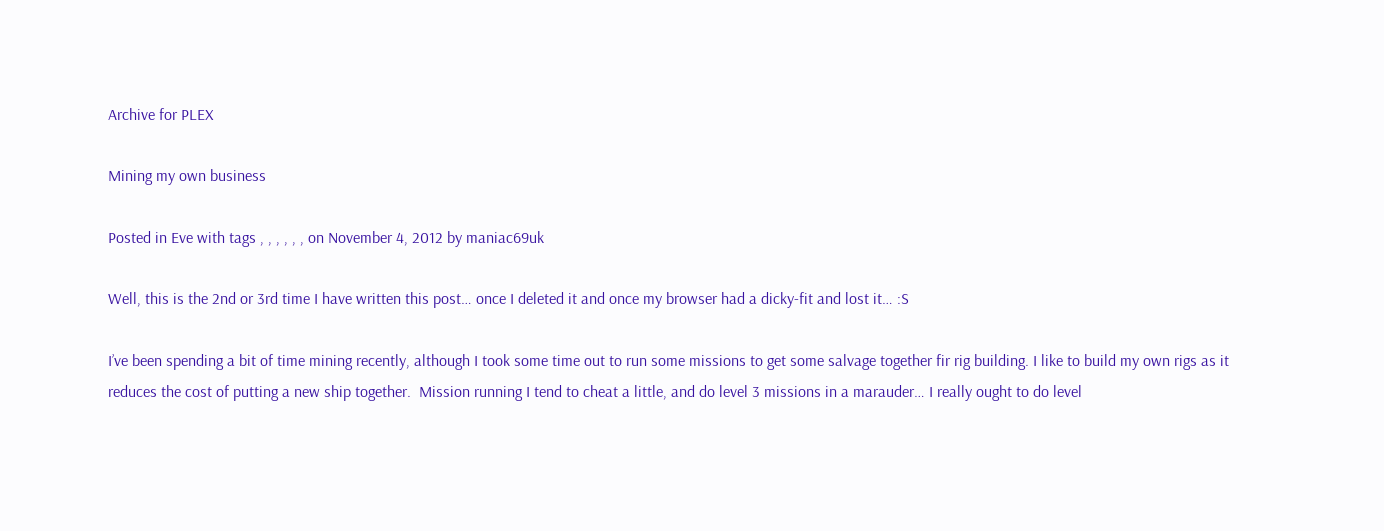Archive for PLEX

Mining my own business

Posted in Eve with tags , , , , , , on November 4, 2012 by maniac69uk

Well, this is the 2nd or 3rd time I have written this post… once I deleted it and once my browser had a dicky-fit and lost it… :S

I’ve been spending a bit of time mining recently, although I took some time out to run some missions to get some salvage together fir rig building. I like to build my own rigs as it reduces the cost of putting a new ship together.  Mission running I tend to cheat a little, and do level 3 missions in a marauder… I really ought to do level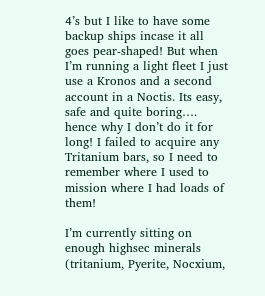4’s but I like to have some backup ships incase it all goes pear-shaped! But when I’m running a light fleet I just use a Kronos and a second account in a Noctis. Its easy, safe and quite boring…. hence why I don’t do it for long! I failed to acquire any Tritanium bars, so I need to remember where I used to mission where I had loads of them!

I’m currently sitting on enough highsec minerals (tritanium, Pyerite, Nocxium,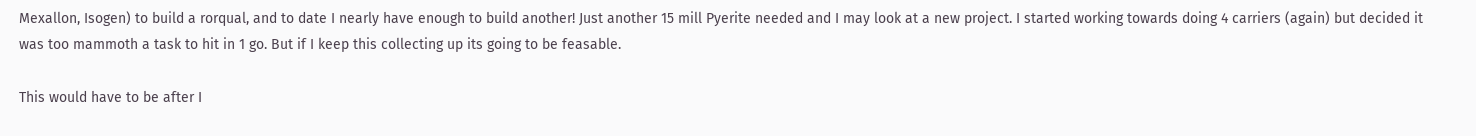Mexallon, Isogen) to build a rorqual, and to date I nearly have enough to build another! Just another 15 mill Pyerite needed and I may look at a new project. I started working towards doing 4 carriers (again) but decided it was too mammoth a task to hit in 1 go. But if I keep this collecting up its going to be feasable.

This would have to be after I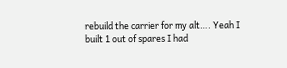rebuild the carrier for my alt…. Yeah I built 1 out of spares I had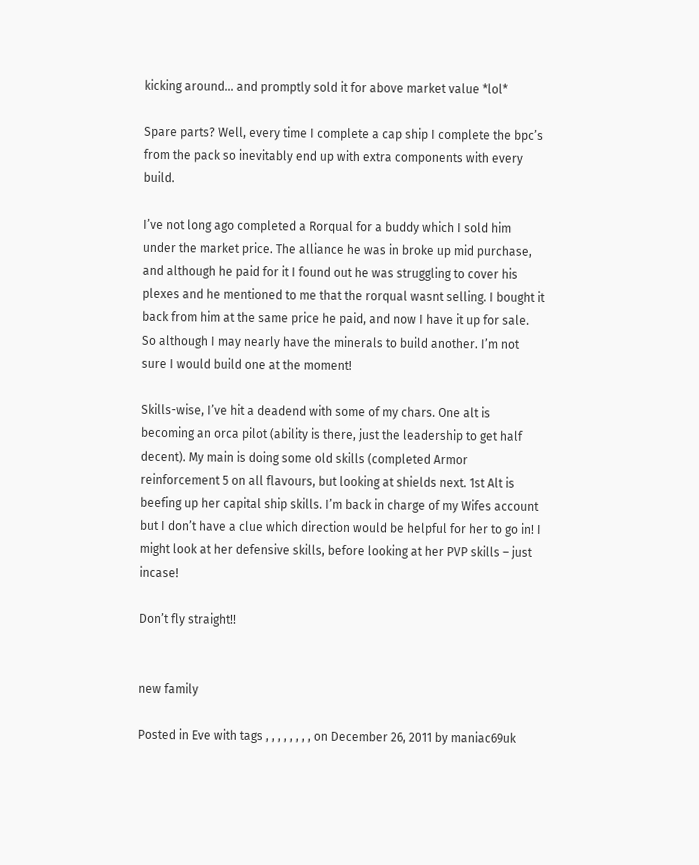kicking around… and promptly sold it for above market value *lol*

Spare parts? Well, every time I complete a cap ship I complete the bpc’s from the pack so inevitably end up with extra components with every build.

I’ve not long ago completed a Rorqual for a buddy which I sold him under the market price. The alliance he was in broke up mid purchase, and although he paid for it I found out he was struggling to cover his plexes and he mentioned to me that the rorqual wasnt selling. I bought it back from him at the same price he paid, and now I have it up for sale. So although I may nearly have the minerals to build another. I’m not sure I would build one at the moment!

Skills-wise, I’ve hit a deadend with some of my chars. One alt is becoming an orca pilot (ability is there, just the leadership to get half decent). My main is doing some old skills (completed Armor reinforcement 5 on all flavours, but looking at shields next. 1st Alt is beefing up her capital ship skills. I’m back in charge of my Wifes account but I don’t have a clue which direction would be helpful for her to go in! I might look at her defensive skills, before looking at her PVP skills – just incase!

Don’t fly straight!!


new family

Posted in Eve with tags , , , , , , , , on December 26, 2011 by maniac69uk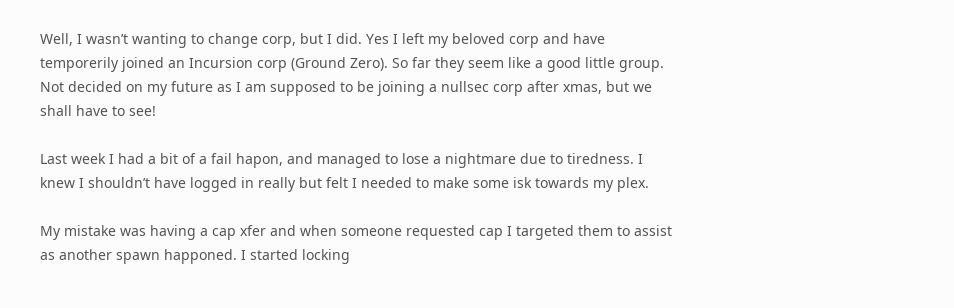Well, I wasn’t wanting to change corp, but I did. Yes I left my beloved corp and have temporerily joined an Incursion corp (Ground Zero). So far they seem like a good little group. Not decided on my future as I am supposed to be joining a nullsec corp after xmas, but we shall have to see!

Last week I had a bit of a fail hapon, and managed to lose a nightmare due to tiredness. I knew I shouldn’t have logged in really but felt I needed to make some isk towards my plex.

My mistake was having a cap xfer and when someone requested cap I targeted them to assist as another spawn happoned. I started locking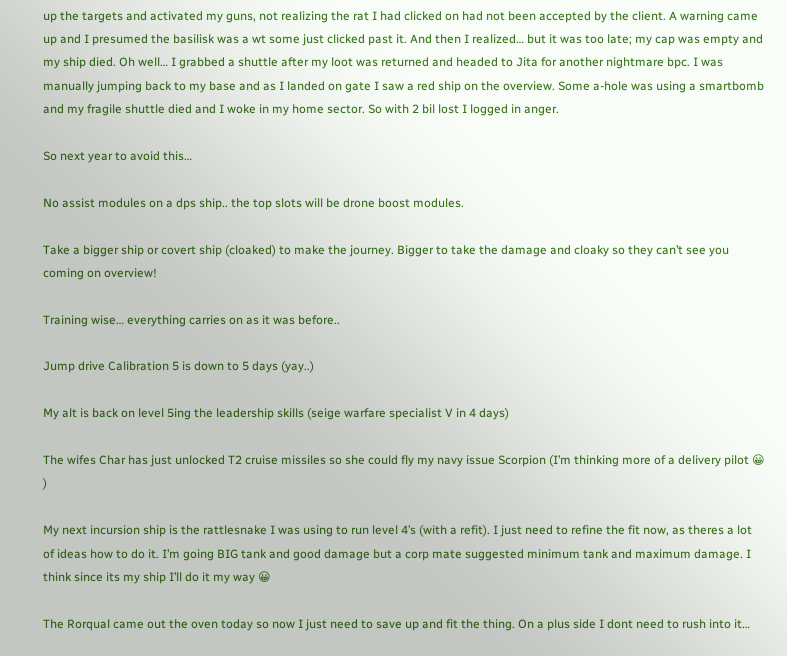up the targets and activated my guns, not realizing the rat I had clicked on had not been accepted by the client. A warning came up and I presumed the basilisk was a wt some just clicked past it. And then I realized… but it was too late; my cap was empty and my ship died. Oh well… I grabbed a shuttle after my loot was returned and headed to Jita for another nightmare bpc. I was manually jumping back to my base and as I landed on gate I saw a red ship on the overview. Some a-hole was using a smartbomb and my fragile shuttle died and I woke in my home sector. So with 2 bil lost I logged in anger.

So next year to avoid this…

No assist modules on a dps ship.. the top slots will be drone boost modules.

Take a bigger ship or covert ship (cloaked) to make the journey. Bigger to take the damage and cloaky so they can’t see you coming on overview!

Training wise… everything carries on as it was before..

Jump drive Calibration 5 is down to 5 days (yay..)

My alt is back on level 5ing the leadership skills (seige warfare specialist V in 4 days)

The wifes Char has just unlocked T2 cruise missiles so she could fly my navy issue Scorpion (I’m thinking more of a delivery pilot 😀 )

My next incursion ship is the rattlesnake I was using to run level 4’s (with a refit). I just need to refine the fit now, as theres a lot of ideas how to do it. I’m going BIG tank and good damage but a corp mate suggested minimum tank and maximum damage. I think since its my ship I’ll do it my way 😀

The Rorqual came out the oven today so now I just need to save up and fit the thing. On a plus side I dont need to rush into it…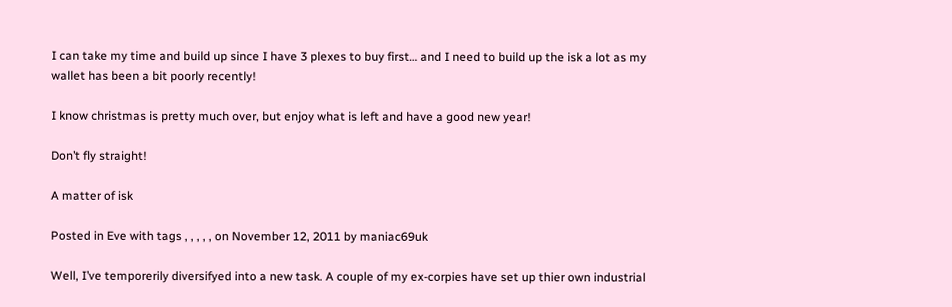I can take my time and build up since I have 3 plexes to buy first… and I need to build up the isk a lot as my wallet has been a bit poorly recently!

I know christmas is pretty much over, but enjoy what is left and have a good new year!

Don’t fly straight!

A matter of isk

Posted in Eve with tags , , , , , on November 12, 2011 by maniac69uk

Well, I’ve temporerily diversifyed into a new task. A couple of my ex-corpies have set up thier own industrial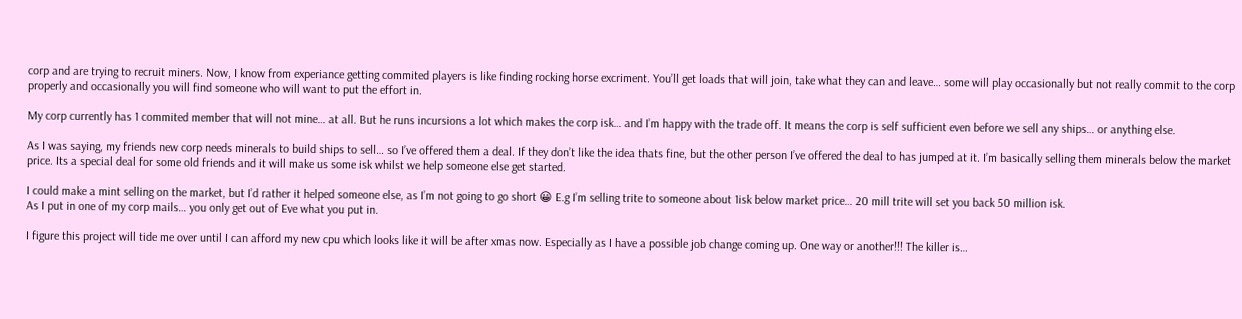corp and are trying to recruit miners. Now, I know from experiance getting commited players is like finding rocking horse excriment. You’ll get loads that will join, take what they can and leave… some will play occasionally but not really commit to the corp properly and occasionally you will find someone who will want to put the effort in.

My corp currently has 1 commited member that will not mine… at all. But he runs incursions a lot which makes the corp isk… and I’m happy with the trade off. It means the corp is self sufficient even before we sell any ships… or anything else.

As I was saying, my friends new corp needs minerals to build ships to sell… so I’ve offered them a deal. If they don’t like the idea thats fine, but the other person I’ve offered the deal to has jumped at it. I’m basically selling them minerals below the market price. Its a special deal for some old friends and it will make us some isk whilst we help someone else get started.

I could make a mint selling on the market, but I’d rather it helped someone else, as I’m not going to go short 😀 E.g I’m selling trite to someone about 1isk below market price… 20 mill trite will set you back 50 million isk.
As I put in one of my corp mails… you only get out of Eve what you put in.

I figure this project will tide me over until I can afford my new cpu which looks like it will be after xmas now. Especially as I have a possible job change coming up. One way or another!!! The killer is…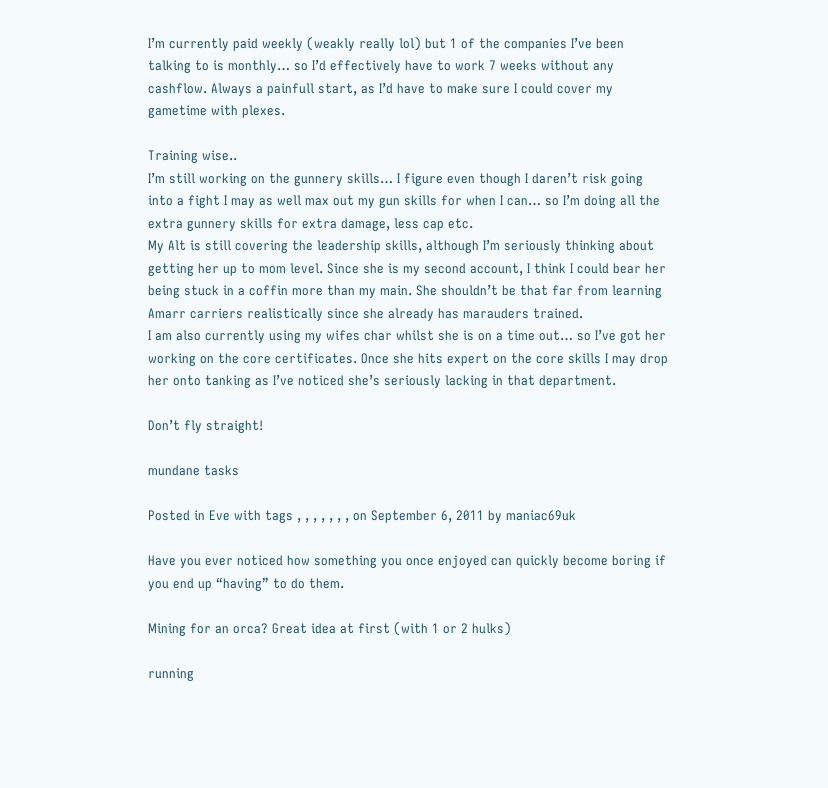I’m currently paid weekly (weakly really lol) but 1 of the companies I’ve been talking to is monthly… so I’d effectively have to work 7 weeks without any cashflow. Always a painfull start, as I’d have to make sure I could cover my gametime with plexes.

Training wise..
I’m still working on the gunnery skills… I figure even though I daren’t risk going into a fight I may as well max out my gun skills for when I can… so I’m doing all the extra gunnery skills for extra damage, less cap etc.
My Alt is still covering the leadership skills, although I’m seriously thinking about getting her up to mom level. Since she is my second account, I think I could bear her being stuck in a coffin more than my main. She shouldn’t be that far from learning Amarr carriers realistically since she already has marauders trained.
I am also currently using my wifes char whilst she is on a time out… so I’ve got her working on the core certificates. Once she hits expert on the core skills I may drop her onto tanking as I’ve noticed she’s seriously lacking in that department.

Don’t fly straight!

mundane tasks

Posted in Eve with tags , , , , , , , on September 6, 2011 by maniac69uk

Have you ever noticed how something you once enjoyed can quickly become boring if you end up “having” to do them.

Mining for an orca? Great idea at first (with 1 or 2 hulks)

running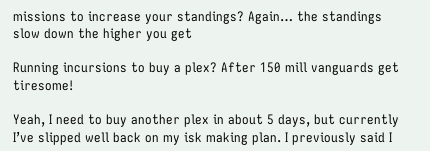missions to increase your standings? Again… the standings slow down the higher you get

Running incursions to buy a plex? After 150 mill vanguards get tiresome!

Yeah, I need to buy another plex in about 5 days, but currently I’ve slipped well back on my isk making plan. I previously said I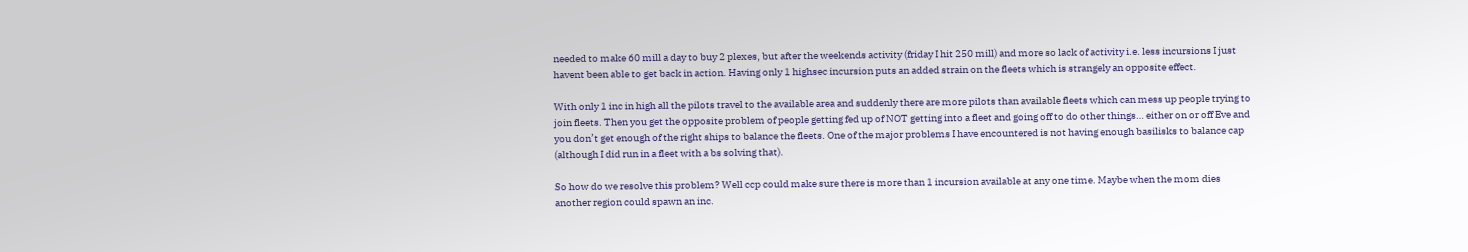needed to make 60 mill a day to buy 2 plexes, but after the weekends activity (friday I hit 250 mill) and more so lack of activity i.e. less incursions I just havent been able to get back in action. Having only 1 highsec incursion puts an added strain on the fleets which is strangely an opposite effect.

With only 1 inc in high all the pilots travel to the available area and suddenly there are more pilots than available fleets which can mess up people trying to join fleets. Then you get the opposite problem of people getting fed up of NOT getting into a fleet and going off to do other things… either on or off Eve and you don’t get enough of the right ships to balance the fleets. One of the major problems I have encountered is not having enough basilisks to balance cap (although I did run in a fleet with a bs solving that).

So how do we resolve this problem? Well ccp could make sure there is more than 1 incursion available at any one time. Maybe when the mom dies another region could spawn an inc.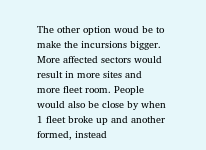The other option woud be to make the incursions bigger. More affected sectors would result in more sites and more fleet room. People would also be close by when 1 fleet broke up and another formed, instead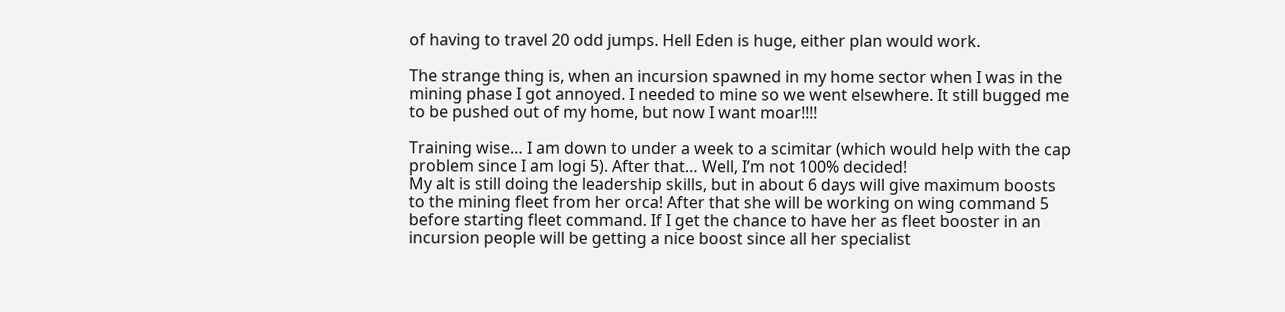of having to travel 20 odd jumps. Hell Eden is huge, either plan would work.

The strange thing is, when an incursion spawned in my home sector when I was in the mining phase I got annoyed. I needed to mine so we went elsewhere. It still bugged me to be pushed out of my home, but now I want moar!!!!

Training wise… I am down to under a week to a scimitar (which would help with the cap problem since I am logi 5). After that… Well, I’m not 100% decided!
My alt is still doing the leadership skills, but in about 6 days will give maximum boosts to the mining fleet from her orca! After that she will be working on wing command 5 before starting fleet command. If I get the chance to have her as fleet booster in an incursion people will be getting a nice boost since all her specialist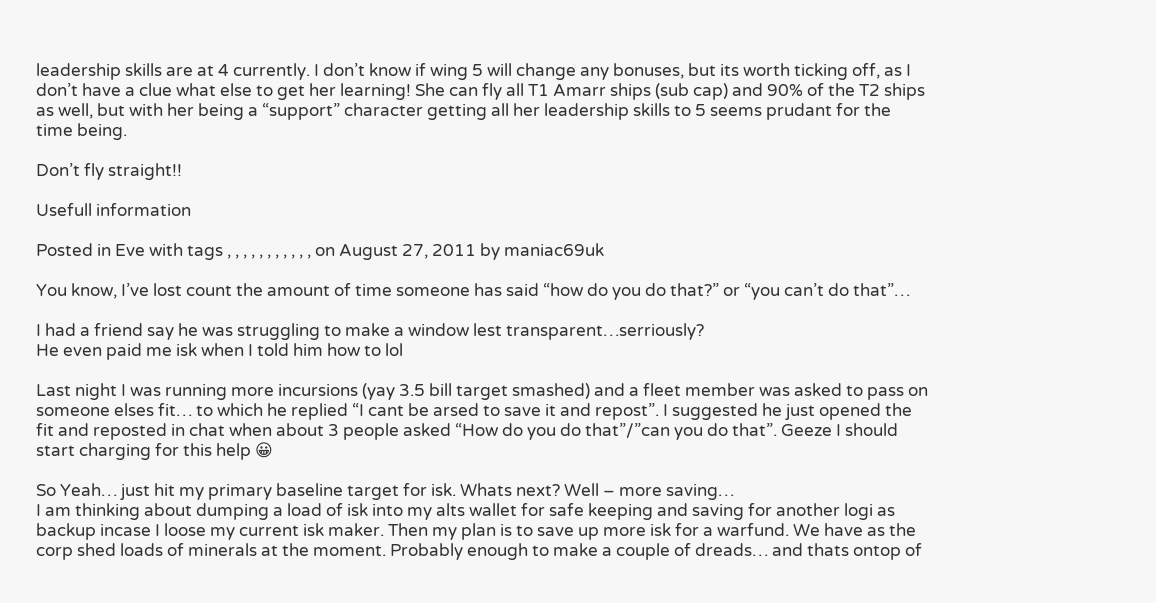leadership skills are at 4 currently. I don’t know if wing 5 will change any bonuses, but its worth ticking off, as I don’t have a clue what else to get her learning! She can fly all T1 Amarr ships (sub cap) and 90% of the T2 ships as well, but with her being a “support” character getting all her leadership skills to 5 seems prudant for the time being.

Don’t fly straight!!

Usefull information

Posted in Eve with tags , , , , , , , , , , , on August 27, 2011 by maniac69uk

You know, I’ve lost count the amount of time someone has said “how do you do that?” or “you can’t do that”…

I had a friend say he was struggling to make a window lest transparent…serriously?
He even paid me isk when I told him how to lol

Last night I was running more incursions (yay 3.5 bill target smashed) and a fleet member was asked to pass on someone elses fit… to which he replied “I cant be arsed to save it and repost”. I suggested he just opened the fit and reposted in chat when about 3 people asked “How do you do that”/”can you do that”. Geeze I should start charging for this help 😀

So Yeah… just hit my primary baseline target for isk. Whats next? Well – more saving…
I am thinking about dumping a load of isk into my alts wallet for safe keeping and saving for another logi as backup incase I loose my current isk maker. Then my plan is to save up more isk for a warfund. We have as the corp shed loads of minerals at the moment. Probably enough to make a couple of dreads… and thats ontop of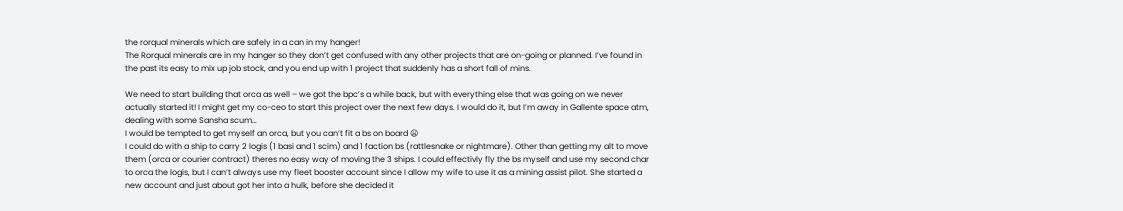the rorqual minerals which are safely in a can in my hanger!
The Rorqual minerals are in my hanger so they don’t get confused with any other projects that are on-going or planned. I’ve found in the past its easy to mix up job stock, and you end up with 1 project that suddenly has a short fall of mins.

We need to start building that orca as well – we got the bpc’s a while back, but with everything else that was going on we never actually started it! I might get my co-ceo to start this project over the next few days. I would do it, but I’m away in Gallente space atm, dealing with some Sansha scum…
I would be tempted to get myself an orca, but you can’t fit a bs on board 😦
I could do with a ship to carry 2 logis (1 basi and 1 scim) and 1 faction bs (rattlesnake or nightmare). Other than getting my alt to move them (orca or courier contract) theres no easy way of moving the 3 ships. I could effectivly fly the bs myself and use my second char to orca the logis, but I can’t always use my fleet booster account since I allow my wife to use it as a mining assist pilot. She started a new account and just about got her into a hulk, before she decided it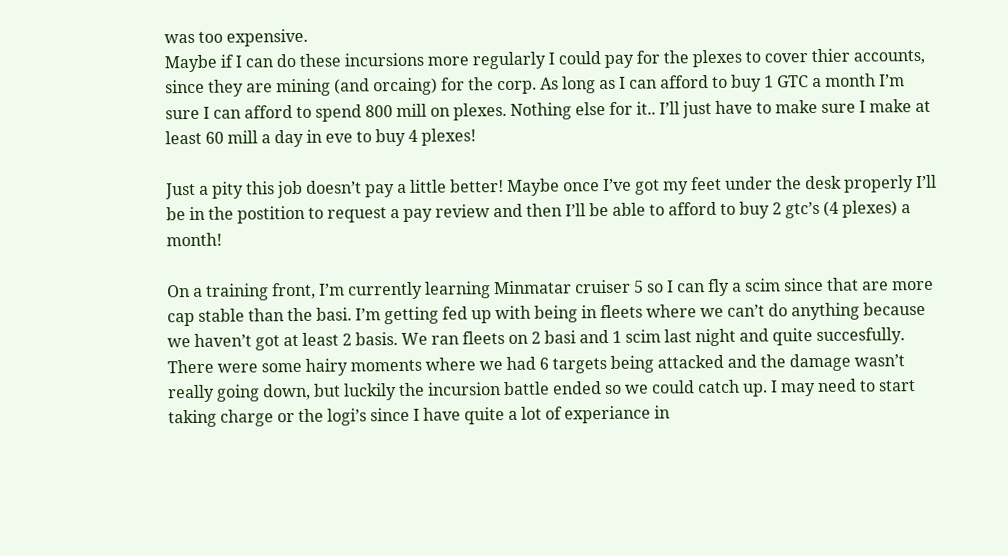was too expensive.
Maybe if I can do these incursions more regularly I could pay for the plexes to cover thier accounts, since they are mining (and orcaing) for the corp. As long as I can afford to buy 1 GTC a month I’m sure I can afford to spend 800 mill on plexes. Nothing else for it.. I’ll just have to make sure I make at least 60 mill a day in eve to buy 4 plexes!

Just a pity this job doesn’t pay a little better! Maybe once I’ve got my feet under the desk properly I’ll be in the postition to request a pay review and then I’ll be able to afford to buy 2 gtc’s (4 plexes) a month!

On a training front, I’m currently learning Minmatar cruiser 5 so I can fly a scim since that are more cap stable than the basi. I’m getting fed up with being in fleets where we can’t do anything because we haven’t got at least 2 basis. We ran fleets on 2 basi and 1 scim last night and quite succesfully. There were some hairy moments where we had 6 targets being attacked and the damage wasn’t really going down, but luckily the incursion battle ended so we could catch up. I may need to start taking charge or the logi’s since I have quite a lot of experiance in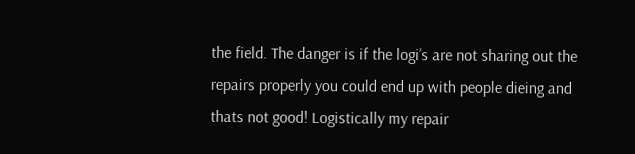the field. The danger is if the logi’s are not sharing out the repairs properly you could end up with people dieing and thats not good! Logistically my repair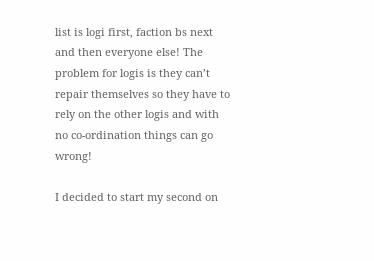list is logi first, faction bs next and then everyone else! The problem for logis is they can’t repair themselves so they have to rely on the other logis and with no co-ordination things can go wrong!

I decided to start my second on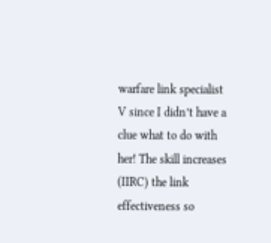warfare link specialist V since I didn’t have a clue what to do with her! The skill increases (IIRC) the link effectiveness so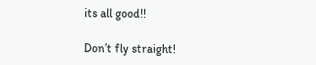its all good!!

Don’t fly straight!